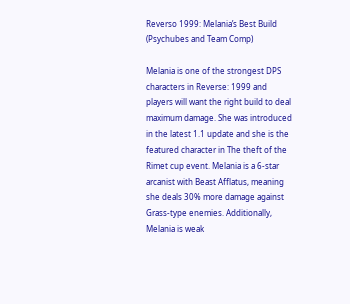Reverso 1999: Melania’s Best Build (Psychubes and Team Comp)

Melania is one of the strongest DPS characters in Reverse: 1999 and players will want the right build to deal maximum damage. She was introduced in the latest 1.1 update and she is the featured character in The theft of the Rimet cup event. Melania is a 6-star arcanist with Beast Afflatus, meaning she deals 30% more damage against Grass-type enemies. Additionally, Melania is weak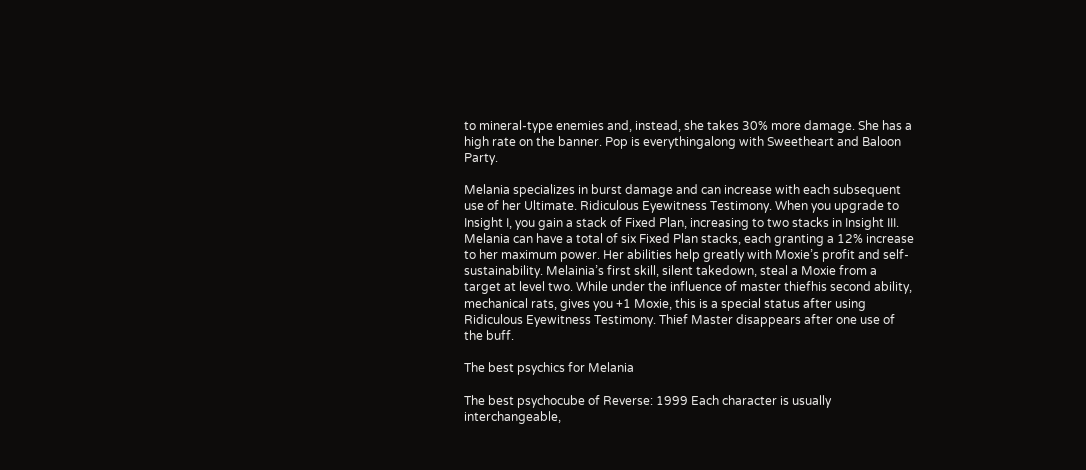to mineral-type enemies and, instead, she takes 30% more damage. She has a high rate on the banner. Pop is everythingalong with Sweetheart and Baloon Party.

Melania specializes in burst damage and can increase with each subsequent use of her Ultimate. Ridiculous Eyewitness Testimony. When you upgrade to Insight I, you gain a stack of Fixed Plan, increasing to two stacks in Insight III. Melania can have a total of six Fixed Plan stacks, each granting a 12% increase to her maximum power. Her abilities help greatly with Moxie’s profit and self-sustainability. Melainia’s first skill, silent takedown, steal a Moxie from a target at level two. While under the influence of master thiefhis second ability, mechanical rats, gives you +1 Moxie, this is a special status after using Ridiculous Eyewitness Testimony. Thief Master disappears after one use of the buff.

The best psychics for Melania

The best psychocube of Reverse: 1999 Each character is usually interchangeable,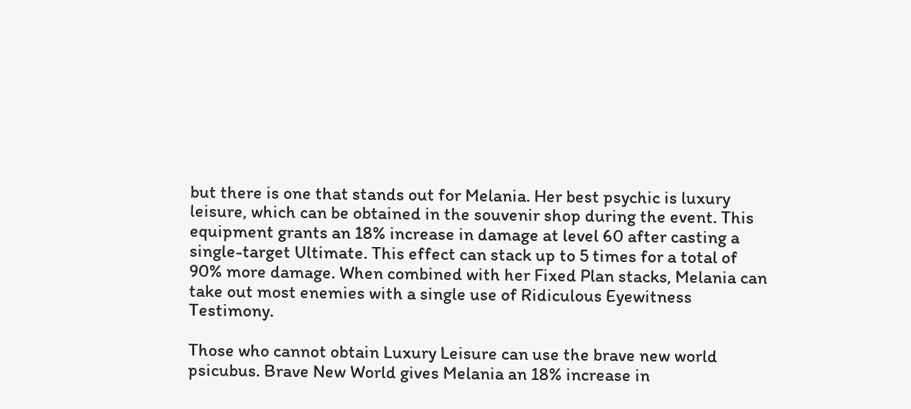but there is one that stands out for Melania. Her best psychic is luxury leisure, which can be obtained in the souvenir shop during the event. This equipment grants an 18% increase in damage at level 60 after casting a single-target Ultimate. This effect can stack up to 5 times for a total of 90% more damage. When combined with her Fixed Plan stacks, Melania can take out most enemies with a single use of Ridiculous Eyewitness Testimony.

Those who cannot obtain Luxury Leisure can use the brave new world psicubus. Brave New World gives Melania an 18% increase in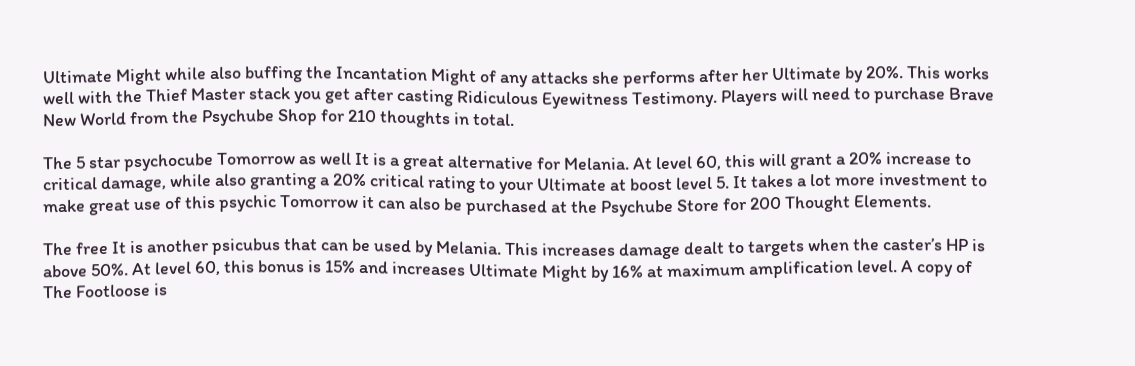Ultimate Might while also buffing the Incantation Might of any attacks she performs after her Ultimate by 20%. This works well with the Thief Master stack you get after casting Ridiculous Eyewitness Testimony. Players will need to purchase Brave New World from the Psychube Shop for 210 thoughts in total.

The 5 star psychocube Tomorrow as well It is a great alternative for Melania. At level 60, this will grant a 20% increase to critical damage, while also granting a 20% critical rating to your Ultimate at boost level 5. It takes a lot more investment to make great use of this psychic Tomorrow it can also be purchased at the Psychube Store for 200 Thought Elements.

The free It is another psicubus that can be used by Melania. This increases damage dealt to targets when the caster’s HP is above 50%. At level 60, this bonus is 15% and increases Ultimate Might by 16% at maximum amplification level. A copy of The Footloose is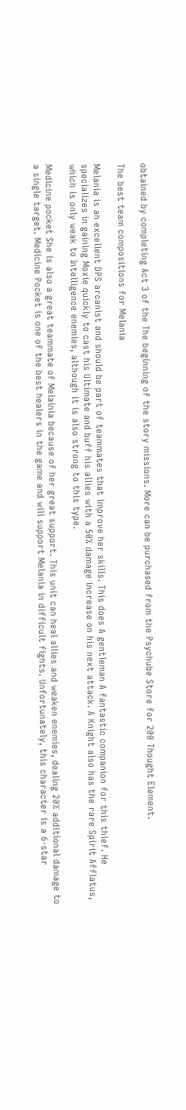obtained by completing Act 3 of the The beginning of the story missions. More can be purchased from the Psychube Store for 200 Thought Element.

The best team compositions for Melania

Melania is an excellent DPS arcanist and should be part of teammates that improve her skills. This does A gentleman A fantastic companion for this thief. He specializes in gaining Moxie quickly to cast his Ultimate and buff his allies with a 50% damage increase on his next attack. A Knight also has the rare Spirit Afflatus, which is only weak to Intelligence enemies, although it is also strong to this type.

Medicine pocket She is also a great teammate of Melainia because of her great support. This unit can heal allies and weaken enemies, dealing 20% additional damage to a single target. Medicine Pocket is one of the best healers in the game and will support Melania in difficult fights. Unfortunately, this character is a 6-star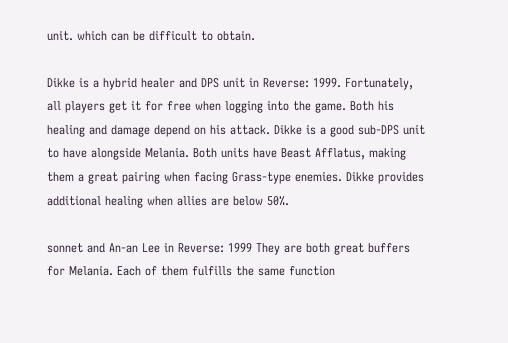unit. which can be difficult to obtain.

Dikke is a hybrid healer and DPS unit in Reverse: 1999. Fortunately, all players get it for free when logging into the game. Both his healing and damage depend on his attack. Dikke is a good sub-DPS unit to have alongside Melania. Both units have Beast Afflatus, making them a great pairing when facing Grass-type enemies. Dikke provides additional healing when allies are below 50%.

sonnet and An-an Lee in Reverse: 1999 They are both great buffers for Melania. Each of them fulfills the same function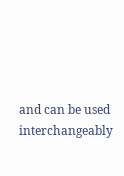and can be used interchangeably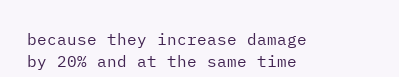because they increase damage by 20% and at the same time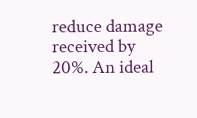reduce damage received by 20%. An ideal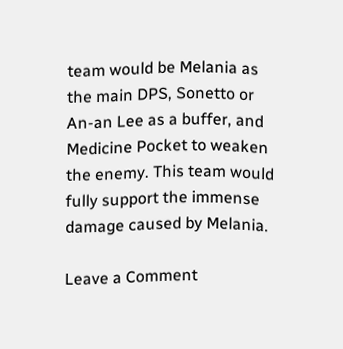team would be Melania as the main DPS, Sonetto or An-an Lee as a buffer, and Medicine Pocket to weaken the enemy. This team would fully support the immense damage caused by Melania.

Leave a Comment